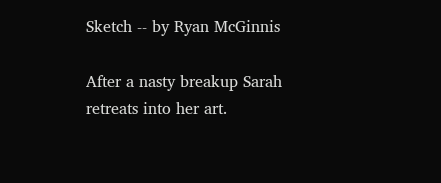Sketch -- by Ryan McGinnis

After a nasty breakup Sarah retreats into her art.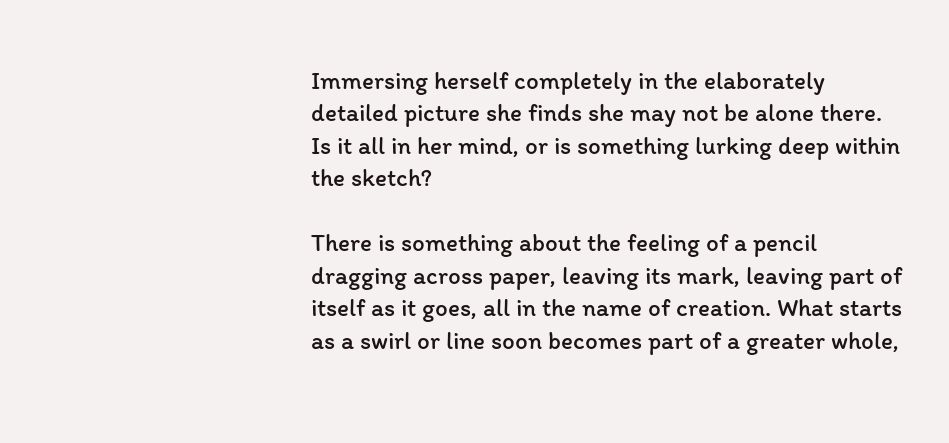Immersing herself completely in the elaborately detailed picture she finds she may not be alone there. Is it all in her mind, or is something lurking deep within the sketch?

There is something about the feeling of a pencil dragging across paper, leaving its mark, leaving part of itself as it goes, all in the name of creation. What starts as a swirl or line soon becomes part of a greater whole,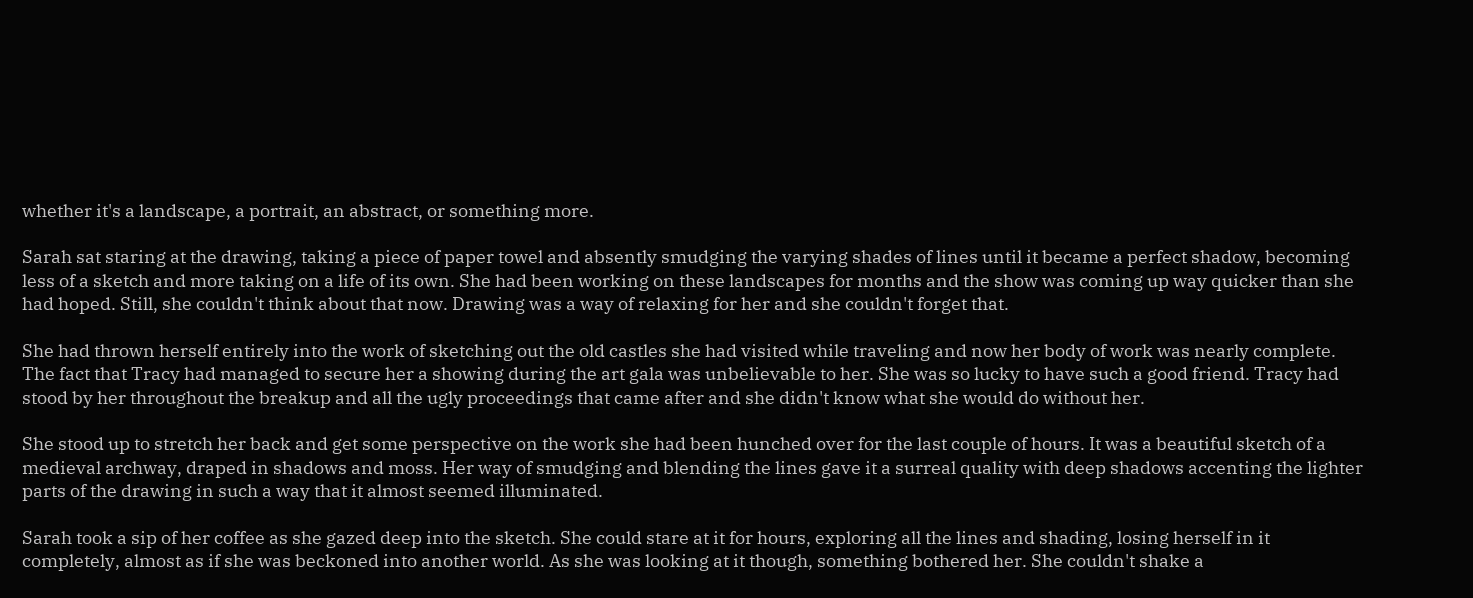whether it's a landscape, a portrait, an abstract, or something more.

Sarah sat staring at the drawing, taking a piece of paper towel and absently smudging the varying shades of lines until it became a perfect shadow, becoming less of a sketch and more taking on a life of its own. She had been working on these landscapes for months and the show was coming up way quicker than she had hoped. Still, she couldn't think about that now. Drawing was a way of relaxing for her and she couldn't forget that.

She had thrown herself entirely into the work of sketching out the old castles she had visited while traveling and now her body of work was nearly complete. The fact that Tracy had managed to secure her a showing during the art gala was unbelievable to her. She was so lucky to have such a good friend. Tracy had stood by her throughout the breakup and all the ugly proceedings that came after and she didn't know what she would do without her.

She stood up to stretch her back and get some perspective on the work she had been hunched over for the last couple of hours. It was a beautiful sketch of a medieval archway, draped in shadows and moss. Her way of smudging and blending the lines gave it a surreal quality with deep shadows accenting the lighter parts of the drawing in such a way that it almost seemed illuminated.

Sarah took a sip of her coffee as she gazed deep into the sketch. She could stare at it for hours, exploring all the lines and shading, losing herself in it completely, almost as if she was beckoned into another world. As she was looking at it though, something bothered her. She couldn't shake a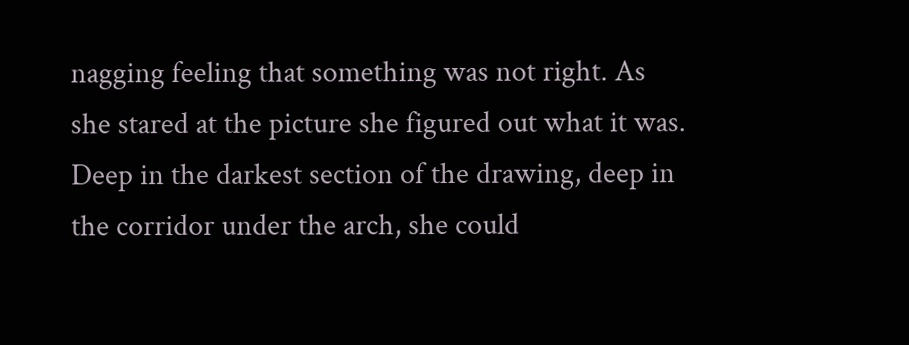nagging feeling that something was not right. As she stared at the picture she figured out what it was. Deep in the darkest section of the drawing, deep in the corridor under the arch, she could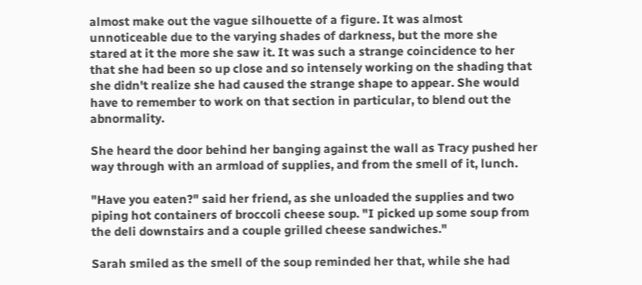almost make out the vague silhouette of a figure. It was almost unnoticeable due to the varying shades of darkness, but the more she stared at it the more she saw it. It was such a strange coincidence to her that she had been so up close and so intensely working on the shading that she didn't realize she had caused the strange shape to appear. She would have to remember to work on that section in particular, to blend out the abnormality.

She heard the door behind her banging against the wall as Tracy pushed her way through with an armload of supplies, and from the smell of it, lunch.

"Have you eaten?" said her friend, as she unloaded the supplies and two piping hot containers of broccoli cheese soup. "I picked up some soup from the deli downstairs and a couple grilled cheese sandwiches."

Sarah smiled as the smell of the soup reminded her that, while she had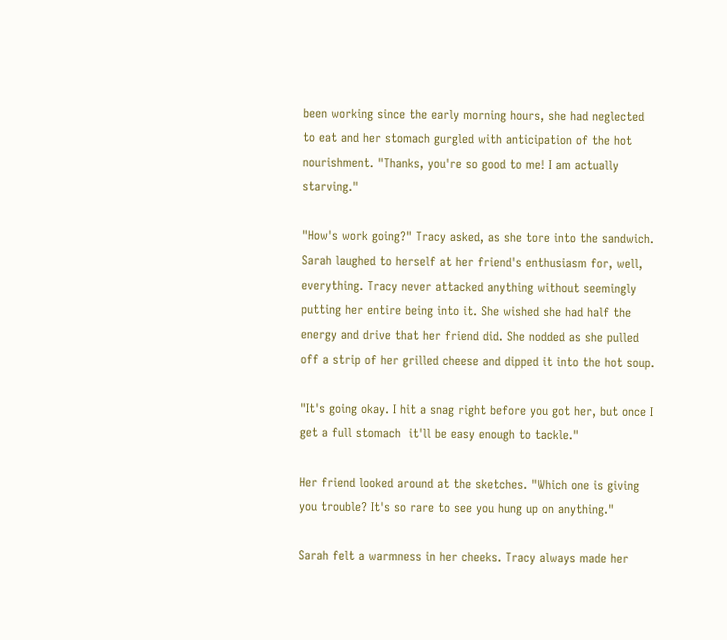been working since the early morning hours, she had neglected to eat and her stomach gurgled with anticipation of the hot nourishment. "Thanks, you're so good to me! I am actually starving."

"How's work going?" Tracy asked, as she tore into the sandwich. Sarah laughed to herself at her friend's enthusiasm for, well, everything. Tracy never attacked anything without seemingly putting her entire being into it. She wished she had half the energy and drive that her friend did. She nodded as she pulled off a strip of her grilled cheese and dipped it into the hot soup.

"It's going okay. I hit a snag right before you got her, but once I get a full stomach  it'll be easy enough to tackle."

Her friend looked around at the sketches. "Which one is giving you trouble? It's so rare to see you hung up on anything."

Sarah felt a warmness in her cheeks. Tracy always made her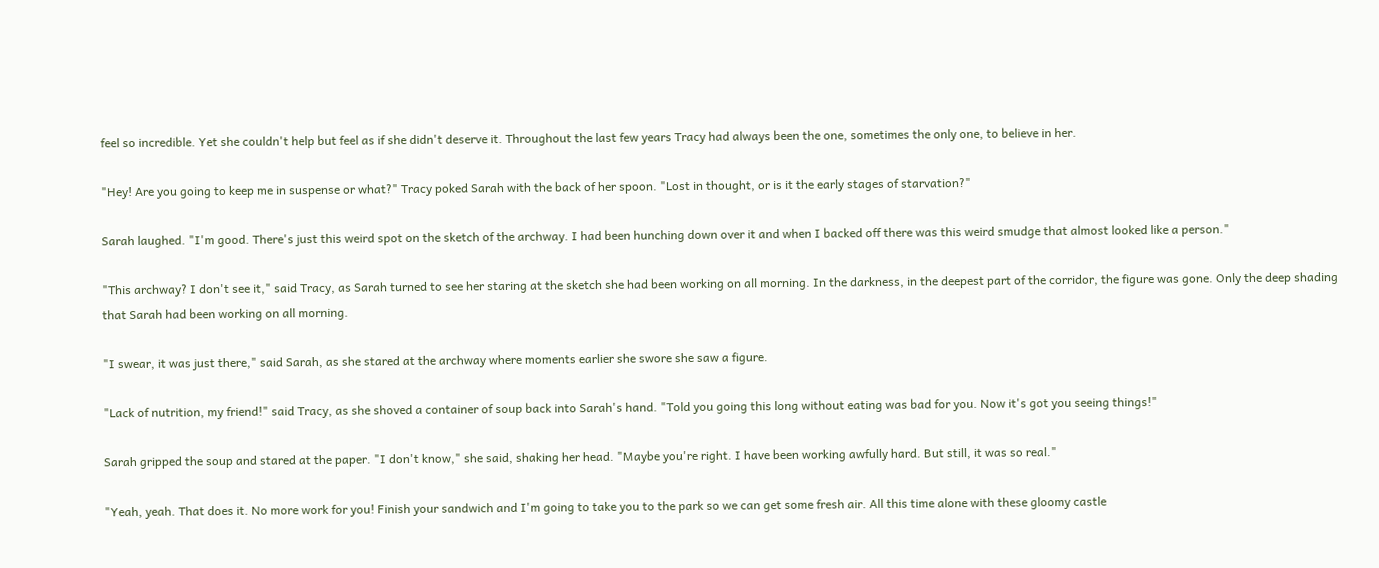feel so incredible. Yet she couldn't help but feel as if she didn't deserve it. Throughout the last few years Tracy had always been the one, sometimes the only one, to believe in her.

"Hey! Are you going to keep me in suspense or what?" Tracy poked Sarah with the back of her spoon. "Lost in thought, or is it the early stages of starvation?"

Sarah laughed. "I'm good. There's just this weird spot on the sketch of the archway. I had been hunching down over it and when I backed off there was this weird smudge that almost looked like a person."

"This archway? I don't see it," said Tracy, as Sarah turned to see her staring at the sketch she had been working on all morning. In the darkness, in the deepest part of the corridor, the figure was gone. Only the deep shading that Sarah had been working on all morning.

"I swear, it was just there," said Sarah, as she stared at the archway where moments earlier she swore she saw a figure.

"Lack of nutrition, my friend!" said Tracy, as she shoved a container of soup back into Sarah's hand. "Told you going this long without eating was bad for you. Now it's got you seeing things!"

Sarah gripped the soup and stared at the paper. "I don't know," she said, shaking her head. "Maybe you're right. I have been working awfully hard. But still, it was so real."

"Yeah, yeah. That does it. No more work for you! Finish your sandwich and I'm going to take you to the park so we can get some fresh air. All this time alone with these gloomy castle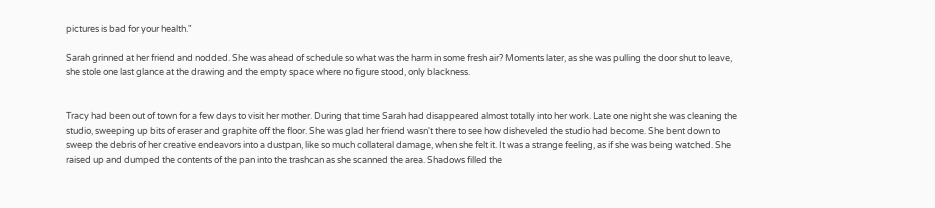pictures is bad for your health."

Sarah grinned at her friend and nodded. She was ahead of schedule so what was the harm in some fresh air? Moments later, as she was pulling the door shut to leave, she stole one last glance at the drawing and the empty space where no figure stood, only blackness.


Tracy had been out of town for a few days to visit her mother. During that time Sarah had disappeared almost totally into her work. Late one night she was cleaning the studio, sweeping up bits of eraser and graphite off the floor. She was glad her friend wasn't there to see how disheveled the studio had become. She bent down to sweep the debris of her creative endeavors into a dustpan, like so much collateral damage, when she felt it. It was a strange feeling, as if she was being watched. She raised up and dumped the contents of the pan into the trashcan as she scanned the area. Shadows filled the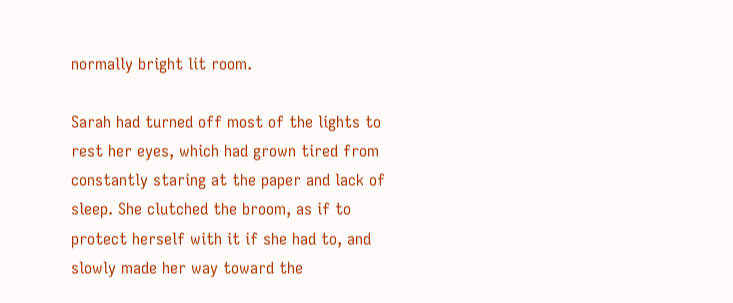normally bright lit room.

Sarah had turned off most of the lights to rest her eyes, which had grown tired from constantly staring at the paper and lack of sleep. She clutched the broom, as if to protect herself with it if she had to, and slowly made her way toward the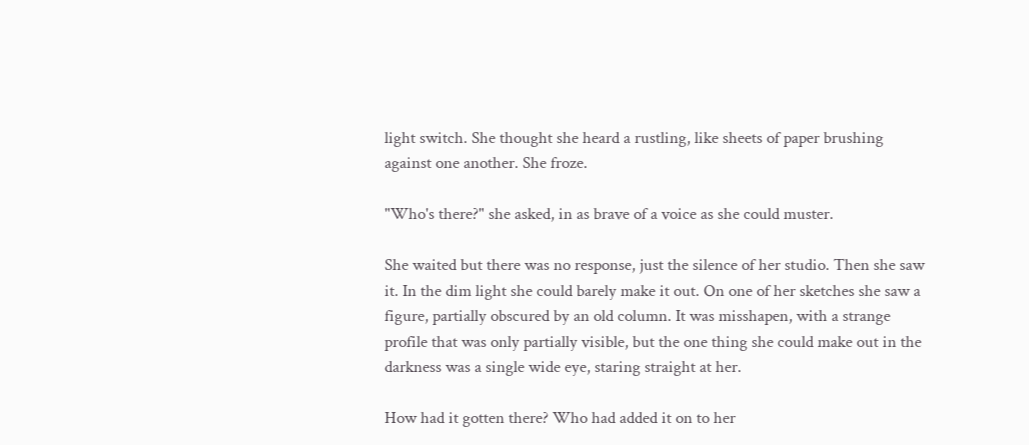light switch. She thought she heard a rustling, like sheets of paper brushing against one another. She froze.

"Who's there?" she asked, in as brave of a voice as she could muster.

She waited but there was no response, just the silence of her studio. Then she saw it. In the dim light she could barely make it out. On one of her sketches she saw a figure, partially obscured by an old column. It was misshapen, with a strange profile that was only partially visible, but the one thing she could make out in the darkness was a single wide eye, staring straight at her.

How had it gotten there? Who had added it on to her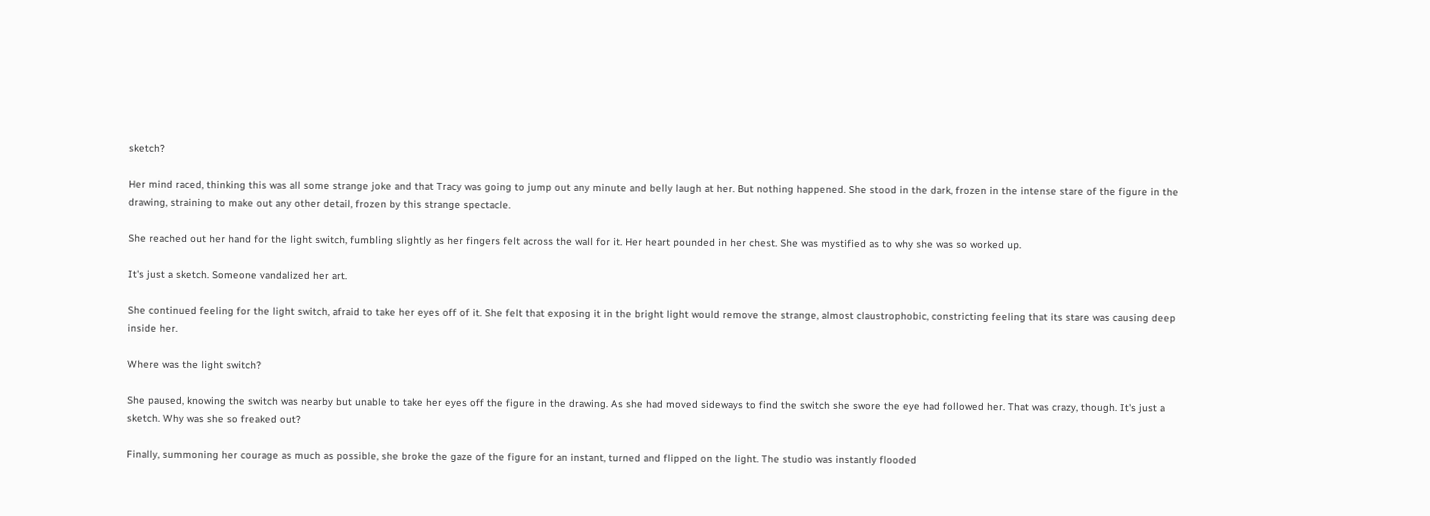sketch?

Her mind raced, thinking this was all some strange joke and that Tracy was going to jump out any minute and belly laugh at her. But nothing happened. She stood in the dark, frozen in the intense stare of the figure in the drawing, straining to make out any other detail, frozen by this strange spectacle.

She reached out her hand for the light switch, fumbling slightly as her fingers felt across the wall for it. Her heart pounded in her chest. She was mystified as to why she was so worked up.

It's just a sketch. Someone vandalized her art.

She continued feeling for the light switch, afraid to take her eyes off of it. She felt that exposing it in the bright light would remove the strange, almost claustrophobic, constricting feeling that its stare was causing deep inside her.

Where was the light switch?

She paused, knowing the switch was nearby but unable to take her eyes off the figure in the drawing. As she had moved sideways to find the switch she swore the eye had followed her. That was crazy, though. It's just a sketch. Why was she so freaked out?

Finally, summoning her courage as much as possible, she broke the gaze of the figure for an instant, turned and flipped on the light. The studio was instantly flooded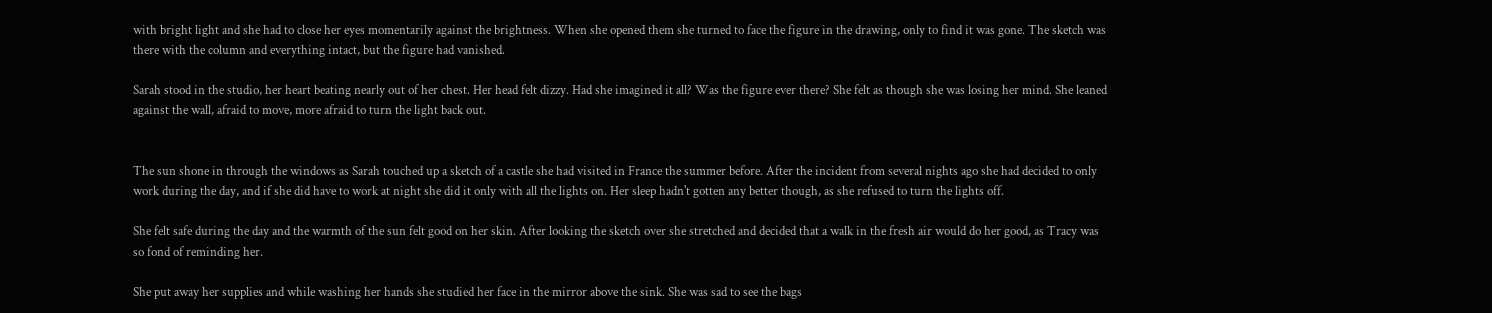with bright light and she had to close her eyes momentarily against the brightness. When she opened them she turned to face the figure in the drawing, only to find it was gone. The sketch was there with the column and everything intact, but the figure had vanished.

Sarah stood in the studio, her heart beating nearly out of her chest. Her head felt dizzy. Had she imagined it all? Was the figure ever there? She felt as though she was losing her mind. She leaned against the wall, afraid to move, more afraid to turn the light back out.


The sun shone in through the windows as Sarah touched up a sketch of a castle she had visited in France the summer before. After the incident from several nights ago she had decided to only work during the day, and if she did have to work at night she did it only with all the lights on. Her sleep hadn't gotten any better though, as she refused to turn the lights off.

She felt safe during the day and the warmth of the sun felt good on her skin. After looking the sketch over she stretched and decided that a walk in the fresh air would do her good, as Tracy was so fond of reminding her.

She put away her supplies and while washing her hands she studied her face in the mirror above the sink. She was sad to see the bags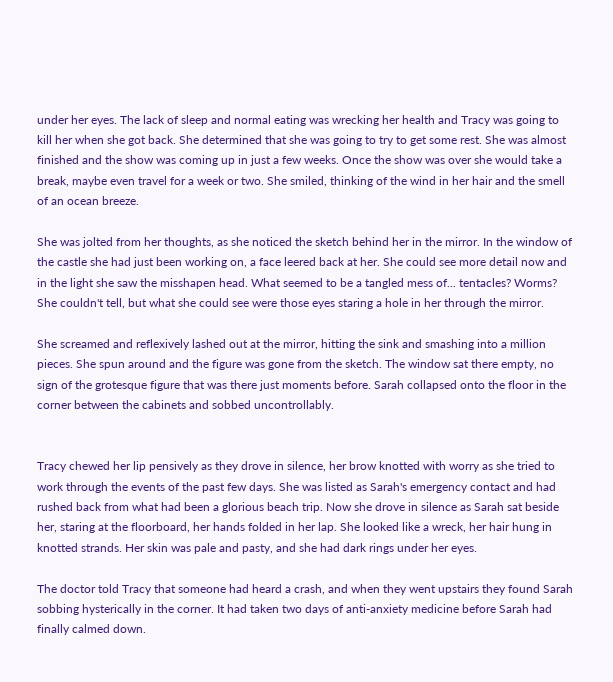under her eyes. The lack of sleep and normal eating was wrecking her health and Tracy was going to kill her when she got back. She determined that she was going to try to get some rest. She was almost finished and the show was coming up in just a few weeks. Once the show was over she would take a break, maybe even travel for a week or two. She smiled, thinking of the wind in her hair and the smell of an ocean breeze.

She was jolted from her thoughts, as she noticed the sketch behind her in the mirror. In the window of the castle she had just been working on, a face leered back at her. She could see more detail now and in the light she saw the misshapen head. What seemed to be a tangled mess of... tentacles? Worms? She couldn't tell, but what she could see were those eyes staring a hole in her through the mirror.

She screamed and reflexively lashed out at the mirror, hitting the sink and smashing into a million pieces. She spun around and the figure was gone from the sketch. The window sat there empty, no sign of the grotesque figure that was there just moments before. Sarah collapsed onto the floor in the corner between the cabinets and sobbed uncontrollably.


Tracy chewed her lip pensively as they drove in silence, her brow knotted with worry as she tried to work through the events of the past few days. She was listed as Sarah's emergency contact and had rushed back from what had been a glorious beach trip. Now she drove in silence as Sarah sat beside her, staring at the floorboard, her hands folded in her lap. She looked like a wreck, her hair hung in knotted strands. Her skin was pale and pasty, and she had dark rings under her eyes.

The doctor told Tracy that someone had heard a crash, and when they went upstairs they found Sarah sobbing hysterically in the corner. It had taken two days of anti-anxiety medicine before Sarah had finally calmed down.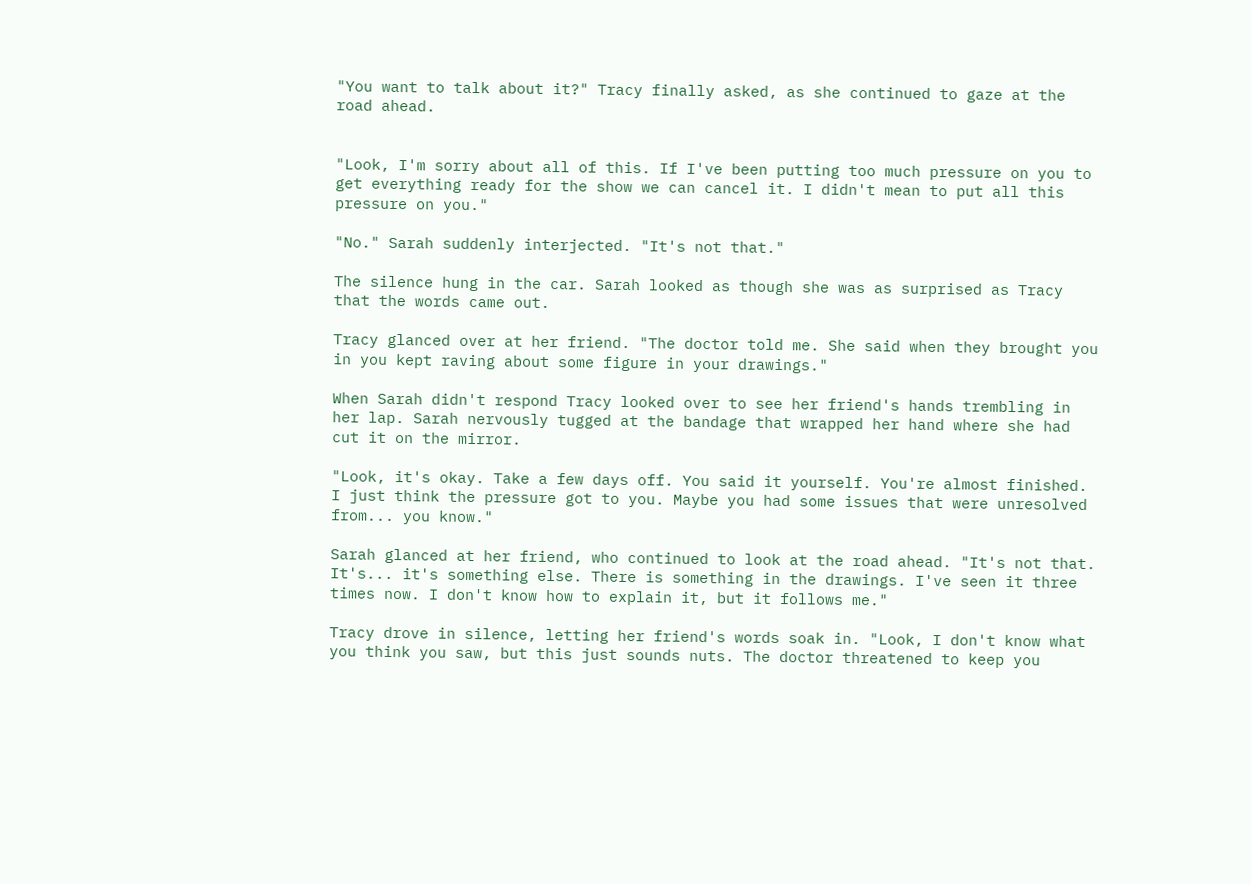"You want to talk about it?" Tracy finally asked, as she continued to gaze at the road ahead.


"Look, I'm sorry about all of this. If I've been putting too much pressure on you to get everything ready for the show we can cancel it. I didn't mean to put all this pressure on you."

"No." Sarah suddenly interjected. "It's not that."

The silence hung in the car. Sarah looked as though she was as surprised as Tracy that the words came out.

Tracy glanced over at her friend. "The doctor told me. She said when they brought you in you kept raving about some figure in your drawings."

When Sarah didn't respond Tracy looked over to see her friend's hands trembling in her lap. Sarah nervously tugged at the bandage that wrapped her hand where she had cut it on the mirror.

"Look, it's okay. Take a few days off. You said it yourself. You're almost finished. I just think the pressure got to you. Maybe you had some issues that were unresolved from... you know."

Sarah glanced at her friend, who continued to look at the road ahead. "It's not that. It's... it's something else. There is something in the drawings. I've seen it three times now. I don't know how to explain it, but it follows me."

Tracy drove in silence, letting her friend's words soak in. "Look, I don't know what you think you saw, but this just sounds nuts. The doctor threatened to keep you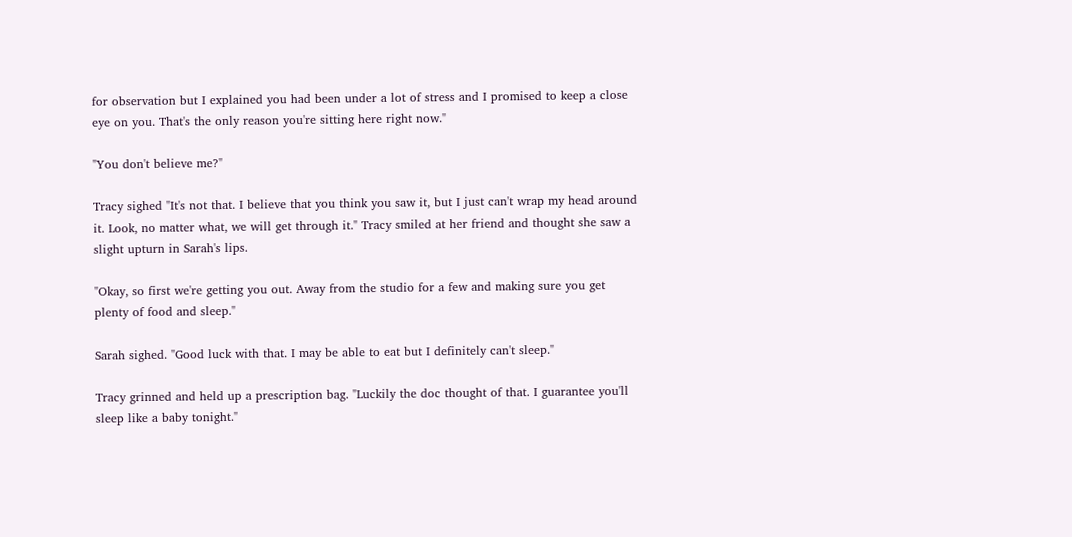for observation but I explained you had been under a lot of stress and I promised to keep a close eye on you. That's the only reason you're sitting here right now."

"You don't believe me?"

Tracy sighed "It's not that. I believe that you think you saw it, but I just can't wrap my head around it. Look, no matter what, we will get through it." Tracy smiled at her friend and thought she saw a slight upturn in Sarah's lips.

"Okay, so first we're getting you out. Away from the studio for a few and making sure you get plenty of food and sleep."

Sarah sighed. "Good luck with that. I may be able to eat but I definitely can't sleep."

Tracy grinned and held up a prescription bag. "Luckily the doc thought of that. I guarantee you'll sleep like a baby tonight."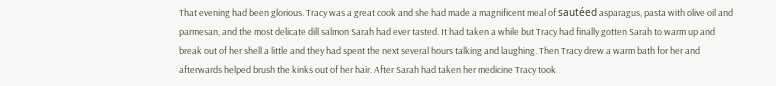That evening had been glorious. Tracy was a great cook and she had made a magnificent meal of sautéed asparagus, pasta with olive oil and parmesan, and the most delicate dill salmon Sarah had ever tasted. It had taken a while but Tracy had finally gotten Sarah to warm up and break out of her shell a little and they had spent the next several hours talking and laughing. Then Tracy drew a warm bath for her and afterwards helped brush the kinks out of her hair. After Sarah had taken her medicine Tracy took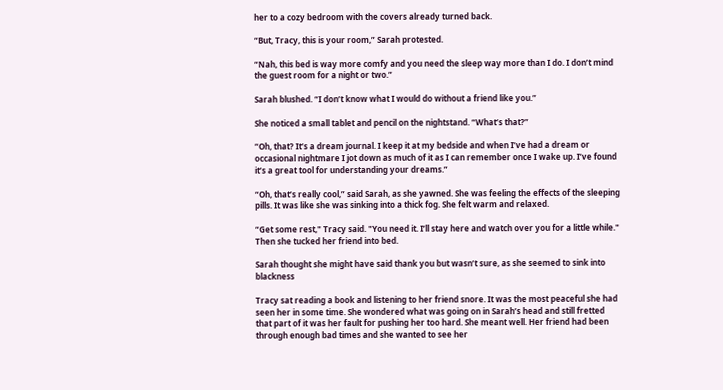her to a cozy bedroom with the covers already turned back.

“But, Tracy, this is your room,” Sarah protested.

“Nah, this bed is way more comfy and you need the sleep way more than I do. I don’t mind the guest room for a night or two.”

Sarah blushed. “I don’t know what I would do without a friend like you.”

She noticed a small tablet and pencil on the nightstand. “What’s that?”

“Oh, that? It’s a dream journal. I keep it at my bedside and when I’ve had a dream or occasional nightmare I jot down as much of it as I can remember once I wake up. I’ve found it’s a great tool for understanding your dreams.”

“Oh, that’s really cool,” said Sarah, as she yawned. She was feeling the effects of the sleeping pills. It was like she was sinking into a thick fog. She felt warm and relaxed.

“Get some rest," Tracy said. "You need it. I’ll stay here and watch over you for a little while." Then she tucked her friend into bed.

Sarah thought she might have said thank you but wasn’t sure, as she seemed to sink into blackness

Tracy sat reading a book and listening to her friend snore. It was the most peaceful she had seen her in some time. She wondered what was going on in Sarah’s head and still fretted that part of it was her fault for pushing her too hard. She meant well. Her friend had been through enough bad times and she wanted to see her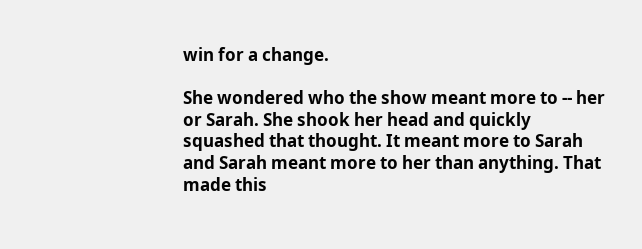win for a change.

She wondered who the show meant more to -- her or Sarah. She shook her head and quickly squashed that thought. It meant more to Sarah and Sarah meant more to her than anything. That made this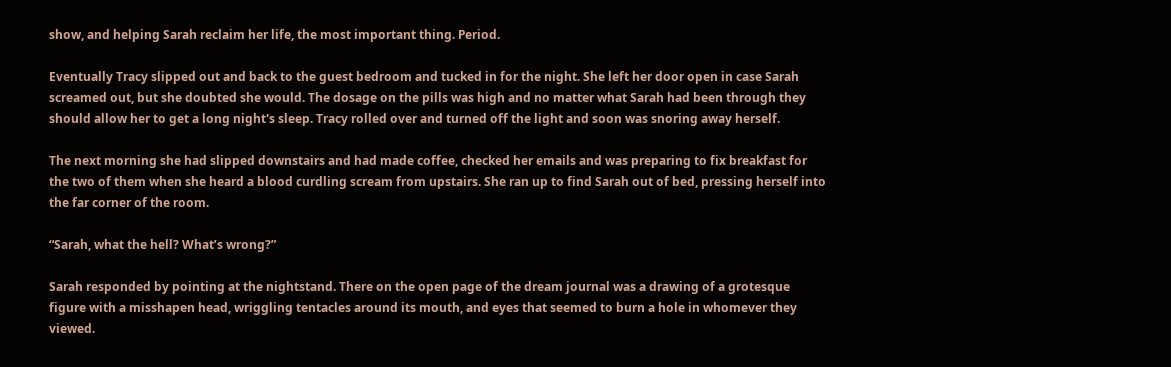show, and helping Sarah reclaim her life, the most important thing. Period.

Eventually Tracy slipped out and back to the guest bedroom and tucked in for the night. She left her door open in case Sarah screamed out, but she doubted she would. The dosage on the pills was high and no matter what Sarah had been through they should allow her to get a long night's sleep. Tracy rolled over and turned off the light and soon was snoring away herself.

The next morning she had slipped downstairs and had made coffee, checked her emails and was preparing to fix breakfast for the two of them when she heard a blood curdling scream from upstairs. She ran up to find Sarah out of bed, pressing herself into the far corner of the room.

“Sarah, what the hell? What’s wrong?”

Sarah responded by pointing at the nightstand. There on the open page of the dream journal was a drawing of a grotesque figure with a misshapen head, wriggling tentacles around its mouth, and eyes that seemed to burn a hole in whomever they viewed.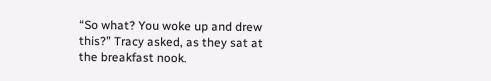“So what? You woke up and drew this?” Tracy asked, as they sat at the breakfast nook.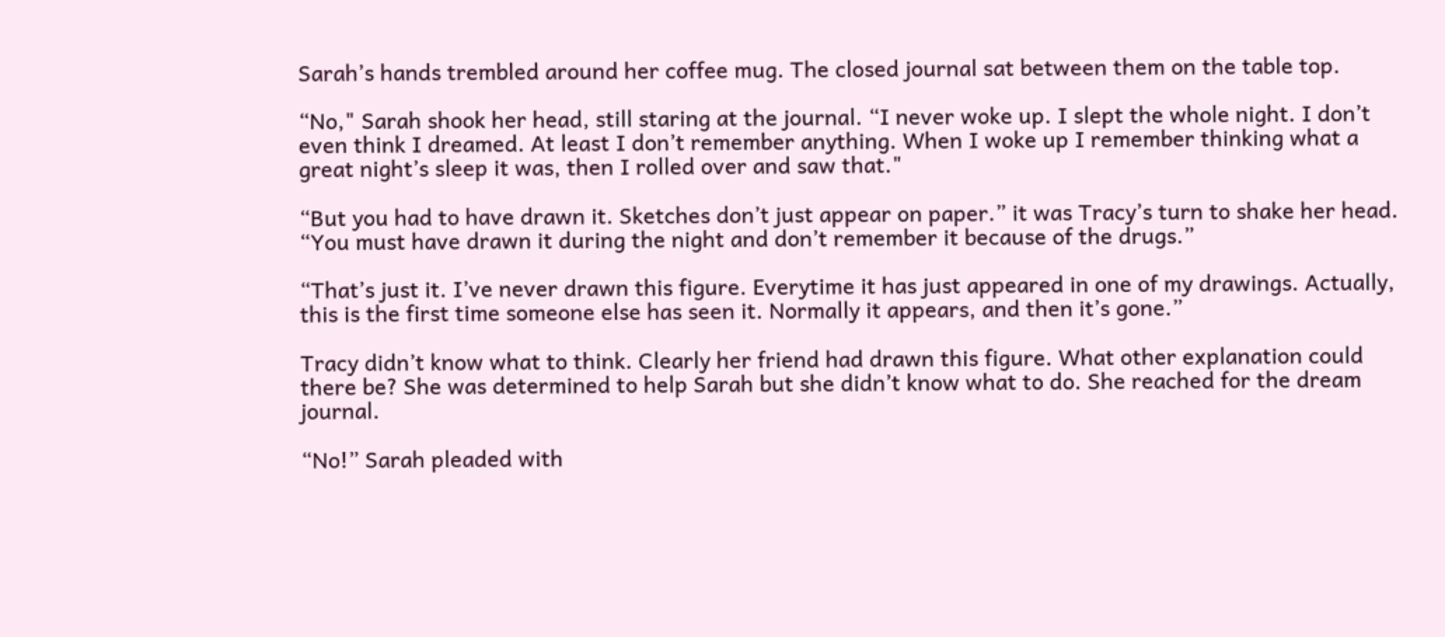Sarah’s hands trembled around her coffee mug. The closed journal sat between them on the table top.

“No," Sarah shook her head, still staring at the journal. “I never woke up. I slept the whole night. I don’t even think I dreamed. At least I don’t remember anything. When I woke up I remember thinking what a great night’s sleep it was, then I rolled over and saw that."

“But you had to have drawn it. Sketches don’t just appear on paper.” it was Tracy’s turn to shake her head. “You must have drawn it during the night and don’t remember it because of the drugs.”

“That’s just it. I’ve never drawn this figure. Everytime it has just appeared in one of my drawings. Actually, this is the first time someone else has seen it. Normally it appears, and then it’s gone.”

Tracy didn’t know what to think. Clearly her friend had drawn this figure. What other explanation could there be? She was determined to help Sarah but she didn’t know what to do. She reached for the dream journal.

“No!” Sarah pleaded with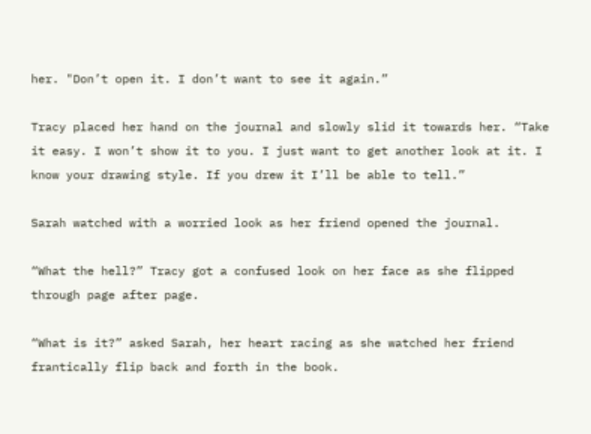her. "Don’t open it. I don’t want to see it again.”

Tracy placed her hand on the journal and slowly slid it towards her. “Take it easy. I won’t show it to you. I just want to get another look at it. I know your drawing style. If you drew it I’ll be able to tell.”

Sarah watched with a worried look as her friend opened the journal.

“What the hell?” Tracy got a confused look on her face as she flipped through page after page.

“What is it?” asked Sarah, her heart racing as she watched her friend frantically flip back and forth in the book.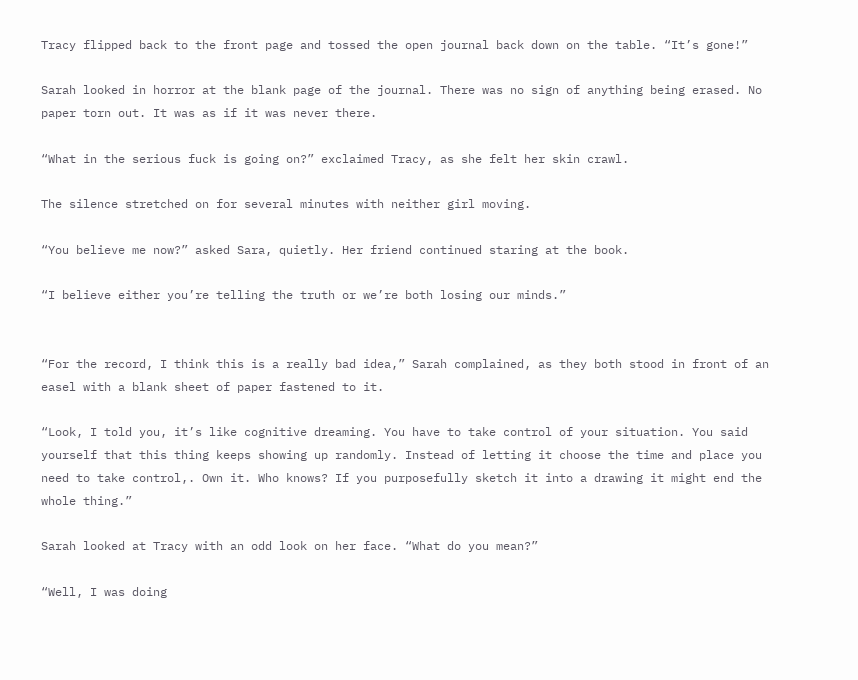Tracy flipped back to the front page and tossed the open journal back down on the table. “It’s gone!”

Sarah looked in horror at the blank page of the journal. There was no sign of anything being erased. No paper torn out. It was as if it was never there.

“What in the serious fuck is going on?” exclaimed Tracy, as she felt her skin crawl.

The silence stretched on for several minutes with neither girl moving.

“You believe me now?” asked Sara, quietly. Her friend continued staring at the book.

“I believe either you’re telling the truth or we’re both losing our minds.”


“For the record, I think this is a really bad idea,” Sarah complained, as they both stood in front of an easel with a blank sheet of paper fastened to it.

“Look, I told you, it’s like cognitive dreaming. You have to take control of your situation. You said yourself that this thing keeps showing up randomly. Instead of letting it choose the time and place you need to take control,. Own it. Who knows? If you purposefully sketch it into a drawing it might end the whole thing.”

Sarah looked at Tracy with an odd look on her face. “What do you mean?”

“Well, I was doing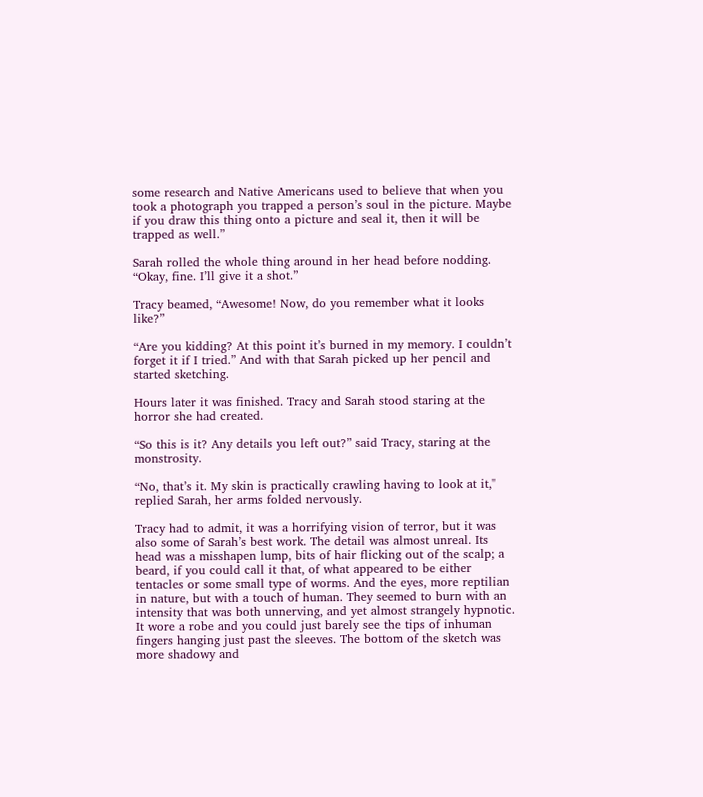some research and Native Americans used to believe that when you took a photograph you trapped a person’s soul in the picture. Maybe if you draw this thing onto a picture and seal it, then it will be trapped as well.”

Sarah rolled the whole thing around in her head before nodding. “Okay, fine. I’ll give it a shot.”

Tracy beamed, “Awesome! Now, do you remember what it looks like?”

“Are you kidding? At this point it’s burned in my memory. I couldn’t forget it if I tried.” And with that Sarah picked up her pencil and started sketching.

Hours later it was finished. Tracy and Sarah stood staring at the horror she had created.

“So this is it? Any details you left out?” said Tracy, staring at the monstrosity.

“No, that’s it. My skin is practically crawling having to look at it," replied Sarah, her arms folded nervously.

Tracy had to admit, it was a horrifying vision of terror, but it was also some of Sarah’s best work. The detail was almost unreal. Its head was a misshapen lump, bits of hair flicking out of the scalp; a beard, if you could call it that, of what appeared to be either tentacles or some small type of worms. And the eyes, more reptilian in nature, but with a touch of human. They seemed to burn with an intensity that was both unnerving, and yet almost strangely hypnotic. It wore a robe and you could just barely see the tips of inhuman fingers hanging just past the sleeves. The bottom of the sketch was more shadowy and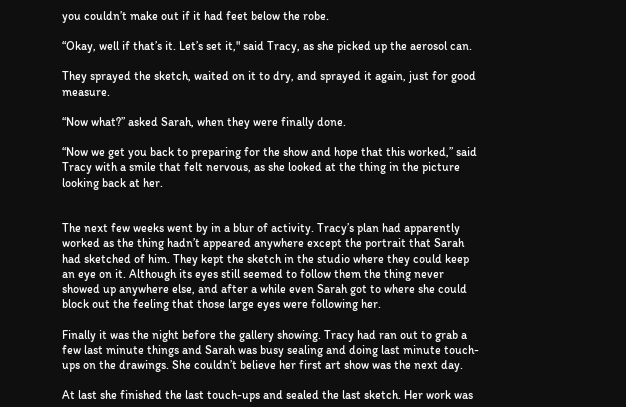you couldn’t make out if it had feet below the robe.

“Okay, well if that’s it. Let’s set it," said Tracy, as she picked up the aerosol can.

They sprayed the sketch, waited on it to dry, and sprayed it again, just for good measure.

“Now what?” asked Sarah, when they were finally done.

“Now we get you back to preparing for the show and hope that this worked,” said Tracy with a smile that felt nervous, as she looked at the thing in the picture looking back at her.


The next few weeks went by in a blur of activity. Tracy’s plan had apparently worked as the thing hadn’t appeared anywhere except the portrait that Sarah had sketched of him. They kept the sketch in the studio where they could keep an eye on it. Although its eyes still seemed to follow them the thing never showed up anywhere else, and after a while even Sarah got to where she could block out the feeling that those large eyes were following her.

Finally it was the night before the gallery showing. Tracy had ran out to grab a few last minute things and Sarah was busy sealing and doing last minute touch-ups on the drawings. She couldn’t believe her first art show was the next day.

At last she finished the last touch-ups and sealed the last sketch. Her work was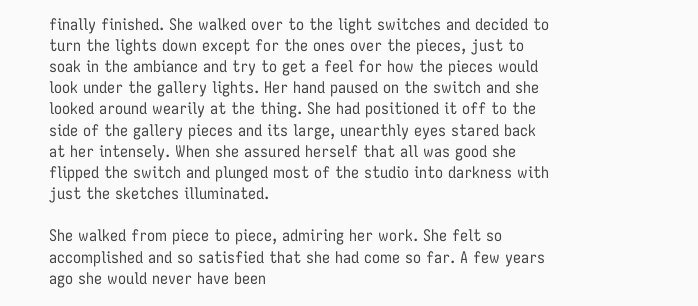finally finished. She walked over to the light switches and decided to turn the lights down except for the ones over the pieces, just to soak in the ambiance and try to get a feel for how the pieces would look under the gallery lights. Her hand paused on the switch and she looked around wearily at the thing. She had positioned it off to the side of the gallery pieces and its large, unearthly eyes stared back at her intensely. When she assured herself that all was good she flipped the switch and plunged most of the studio into darkness with just the sketches illuminated.

She walked from piece to piece, admiring her work. She felt so accomplished and so satisfied that she had come so far. A few years ago she would never have been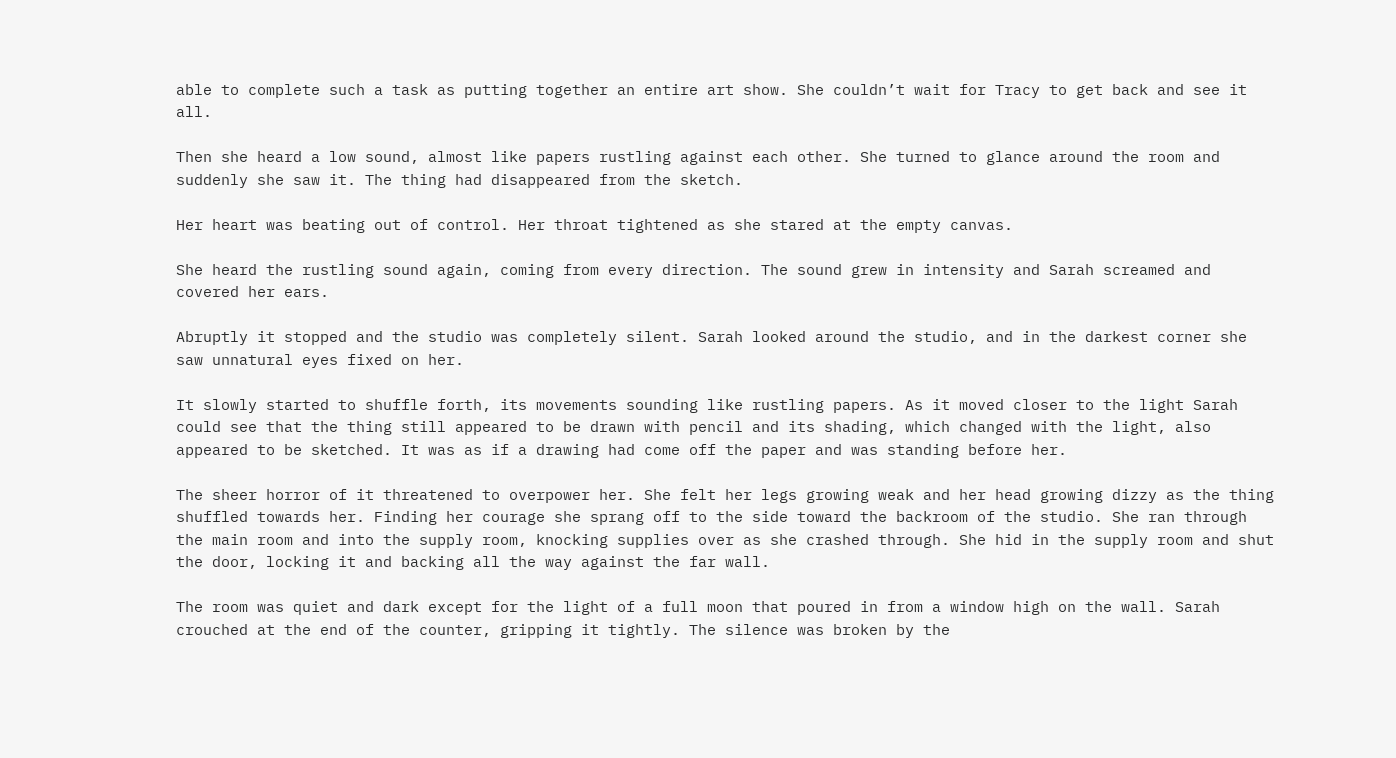able to complete such a task as putting together an entire art show. She couldn’t wait for Tracy to get back and see it all.

Then she heard a low sound, almost like papers rustling against each other. She turned to glance around the room and suddenly she saw it. The thing had disappeared from the sketch.

Her heart was beating out of control. Her throat tightened as she stared at the empty canvas.

She heard the rustling sound again, coming from every direction. The sound grew in intensity and Sarah screamed and covered her ears.

Abruptly it stopped and the studio was completely silent. Sarah looked around the studio, and in the darkest corner she saw unnatural eyes fixed on her.

It slowly started to shuffle forth, its movements sounding like rustling papers. As it moved closer to the light Sarah could see that the thing still appeared to be drawn with pencil and its shading, which changed with the light, also appeared to be sketched. It was as if a drawing had come off the paper and was standing before her.

The sheer horror of it threatened to overpower her. She felt her legs growing weak and her head growing dizzy as the thing shuffled towards her. Finding her courage she sprang off to the side toward the backroom of the studio. She ran through the main room and into the supply room, knocking supplies over as she crashed through. She hid in the supply room and shut the door, locking it and backing all the way against the far wall.

The room was quiet and dark except for the light of a full moon that poured in from a window high on the wall. Sarah crouched at the end of the counter, gripping it tightly. The silence was broken by the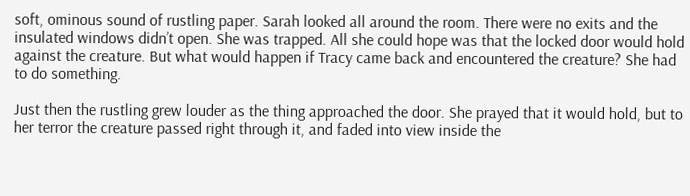soft, ominous sound of rustling paper. Sarah looked all around the room. There were no exits and the insulated windows didn’t open. She was trapped. All she could hope was that the locked door would hold against the creature. But what would happen if Tracy came back and encountered the creature? She had to do something.

Just then the rustling grew louder as the thing approached the door. She prayed that it would hold, but to her terror the creature passed right through it, and faded into view inside the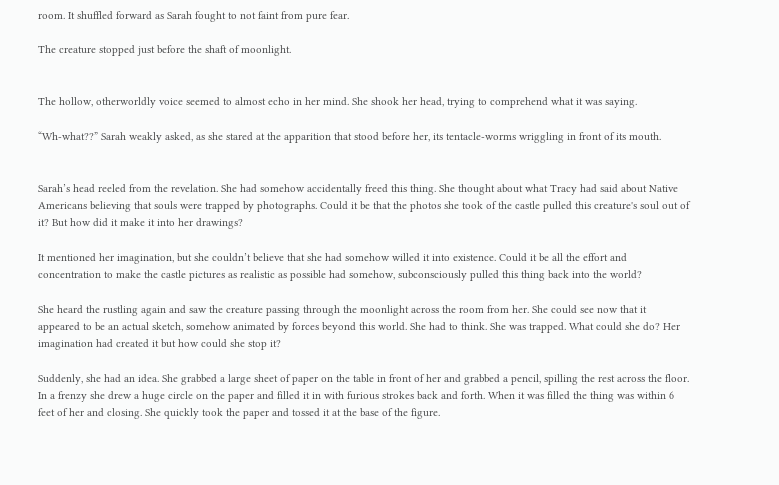room. It shuffled forward as Sarah fought to not faint from pure fear.

The creature stopped just before the shaft of moonlight.


The hollow, otherworldly voice seemed to almost echo in her mind. She shook her head, trying to comprehend what it was saying.

“Wh-what??” Sarah weakly asked, as she stared at the apparition that stood before her, its tentacle-worms wriggling in front of its mouth.


Sarah’s head reeled from the revelation. She had somehow accidentally freed this thing. She thought about what Tracy had said about Native Americans believing that souls were trapped by photographs. Could it be that the photos she took of the castle pulled this creature's soul out of it? But how did it make it into her drawings?

It mentioned her imagination, but she couldn’t believe that she had somehow willed it into existence. Could it be all the effort and concentration to make the castle pictures as realistic as possible had somehow, subconsciously pulled this thing back into the world?

She heard the rustling again and saw the creature passing through the moonlight across the room from her. She could see now that it appeared to be an actual sketch, somehow animated by forces beyond this world. She had to think. She was trapped. What could she do? Her imagination had created it but how could she stop it?

Suddenly, she had an idea. She grabbed a large sheet of paper on the table in front of her and grabbed a pencil, spilling the rest across the floor. In a frenzy she drew a huge circle on the paper and filled it in with furious strokes back and forth. When it was filled the thing was within 6 feet of her and closing. She quickly took the paper and tossed it at the base of the figure.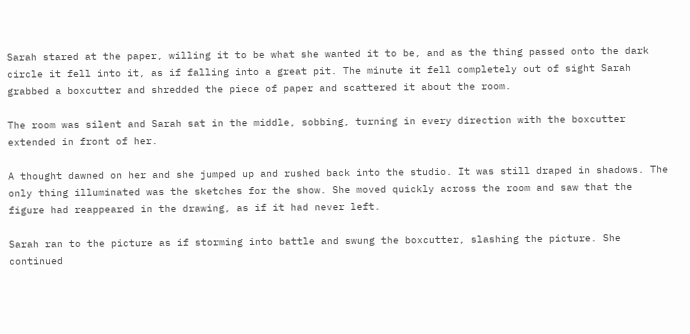Sarah stared at the paper, willing it to be what she wanted it to be, and as the thing passed onto the dark circle it fell into it, as if falling into a great pit. The minute it fell completely out of sight Sarah grabbed a boxcutter and shredded the piece of paper and scattered it about the room.

The room was silent and Sarah sat in the middle, sobbing, turning in every direction with the boxcutter extended in front of her.

A thought dawned on her and she jumped up and rushed back into the studio. It was still draped in shadows. The only thing illuminated was the sketches for the show. She moved quickly across the room and saw that the figure had reappeared in the drawing, as if it had never left.

Sarah ran to the picture as if storming into battle and swung the boxcutter, slashing the picture. She continued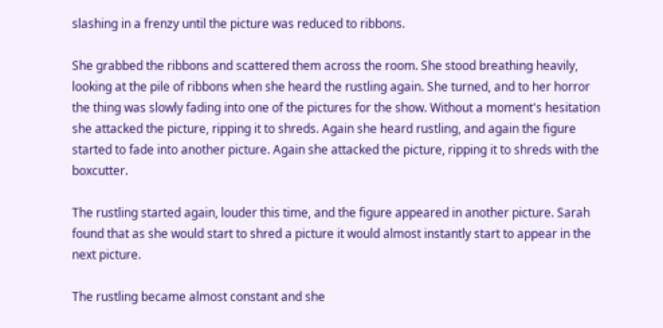slashing in a frenzy until the picture was reduced to ribbons.

She grabbed the ribbons and scattered them across the room. She stood breathing heavily, looking at the pile of ribbons when she heard the rustling again. She turned, and to her horror the thing was slowly fading into one of the pictures for the show. Without a moment's hesitation she attacked the picture, ripping it to shreds. Again she heard rustling, and again the figure started to fade into another picture. Again she attacked the picture, ripping it to shreds with the boxcutter.

The rustling started again, louder this time, and the figure appeared in another picture. Sarah found that as she would start to shred a picture it would almost instantly start to appear in the next picture.

The rustling became almost constant and she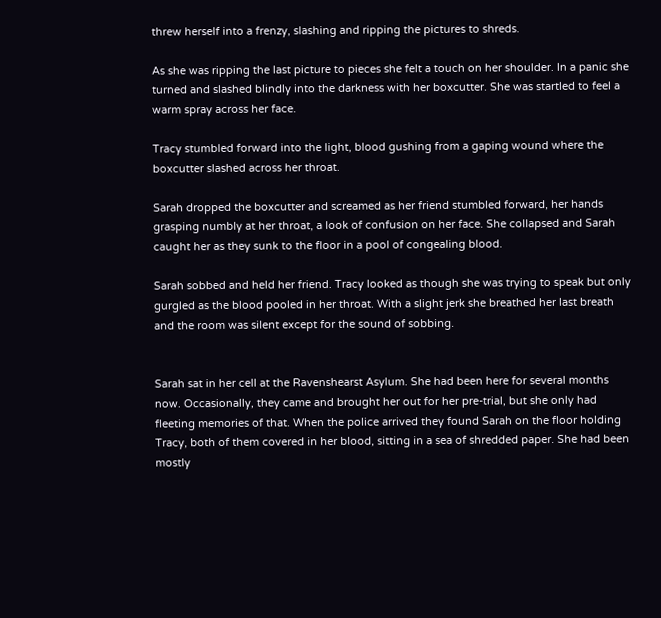threw herself into a frenzy, slashing and ripping the pictures to shreds.

As she was ripping the last picture to pieces she felt a touch on her shoulder. In a panic she turned and slashed blindly into the darkness with her boxcutter. She was startled to feel a warm spray across her face.

Tracy stumbled forward into the light, blood gushing from a gaping wound where the boxcutter slashed across her throat.

Sarah dropped the boxcutter and screamed as her friend stumbled forward, her hands grasping numbly at her throat, a look of confusion on her face. She collapsed and Sarah caught her as they sunk to the floor in a pool of congealing blood.

Sarah sobbed and held her friend. Tracy looked as though she was trying to speak but only gurgled as the blood pooled in her throat. With a slight jerk she breathed her last breath and the room was silent except for the sound of sobbing.


Sarah sat in her cell at the Ravenshearst Asylum. She had been here for several months now. Occasionally, they came and brought her out for her pre-trial, but she only had fleeting memories of that. When the police arrived they found Sarah on the floor holding Tracy, both of them covered in her blood, sitting in a sea of shredded paper. She had been mostly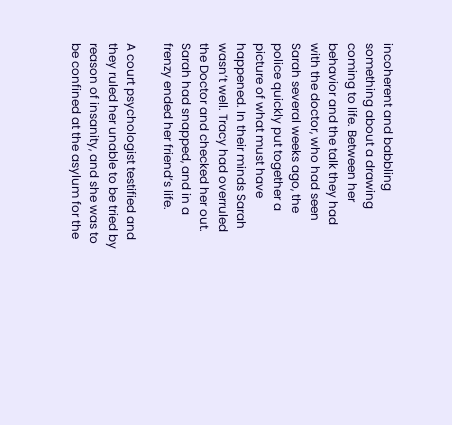incoherent and babbling something about a drawing coming to life. Between her behavior and the talk they had with the doctor, who had seen Sarah several weeks ago, the police quickly put together a picture of what must have happened. In their minds Sarah wasn’t well. Tracy had overruled the Doctor and checked her out. Sarah had snapped, and in a frenzy ended her friend’s life.

A court psychologist testified and they ruled her unable to be tried by reason of insanity, and she was to be confined at the asylum for the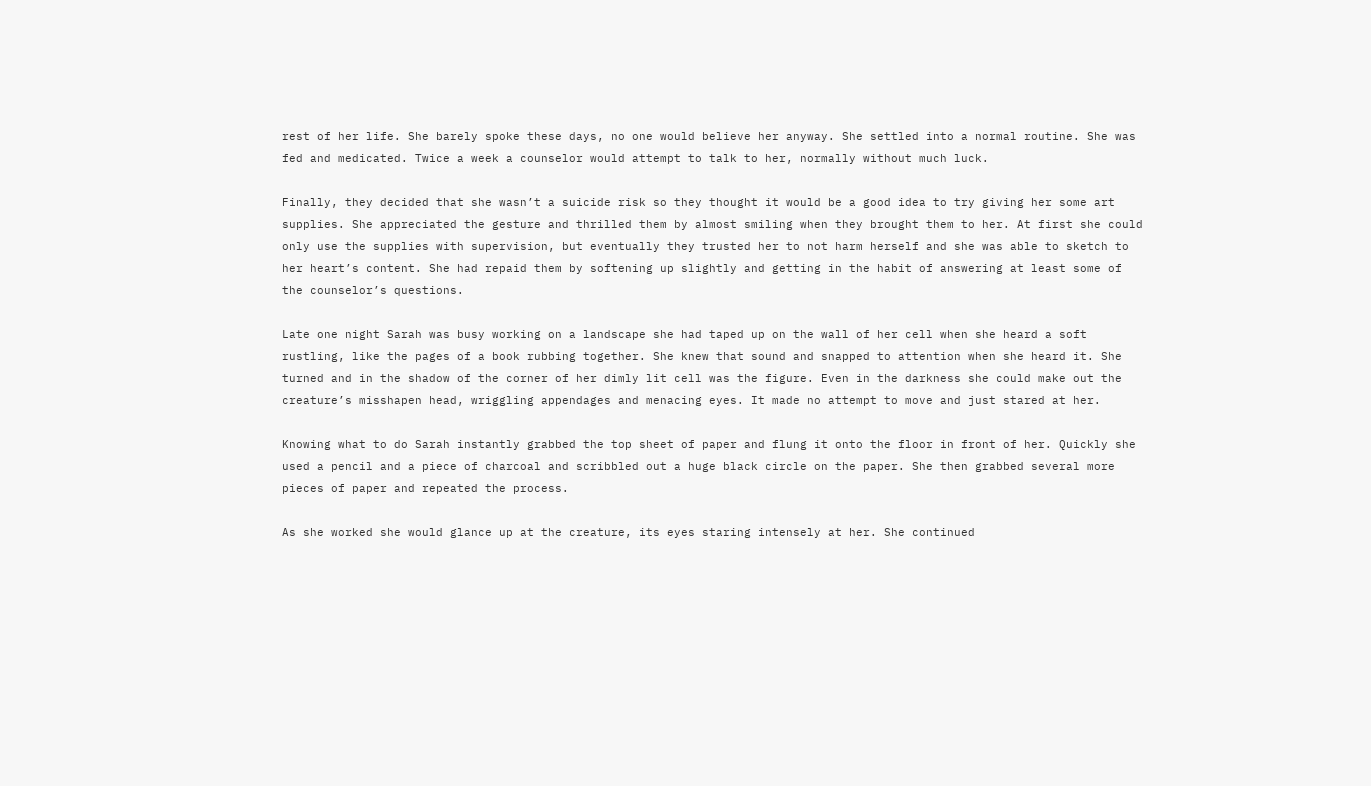rest of her life. She barely spoke these days, no one would believe her anyway. She settled into a normal routine. She was fed and medicated. Twice a week a counselor would attempt to talk to her, normally without much luck.

Finally, they decided that she wasn’t a suicide risk so they thought it would be a good idea to try giving her some art supplies. She appreciated the gesture and thrilled them by almost smiling when they brought them to her. At first she could only use the supplies with supervision, but eventually they trusted her to not harm herself and she was able to sketch to her heart’s content. She had repaid them by softening up slightly and getting in the habit of answering at least some of the counselor’s questions.

Late one night Sarah was busy working on a landscape she had taped up on the wall of her cell when she heard a soft rustling, like the pages of a book rubbing together. She knew that sound and snapped to attention when she heard it. She turned and in the shadow of the corner of her dimly lit cell was the figure. Even in the darkness she could make out the creature’s misshapen head, wriggling appendages and menacing eyes. It made no attempt to move and just stared at her.

Knowing what to do Sarah instantly grabbed the top sheet of paper and flung it onto the floor in front of her. Quickly she used a pencil and a piece of charcoal and scribbled out a huge black circle on the paper. She then grabbed several more pieces of paper and repeated the process.

As she worked she would glance up at the creature, its eyes staring intensely at her. She continued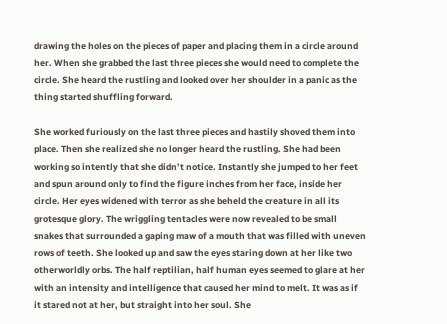drawing the holes on the pieces of paper and placing them in a circle around her. When she grabbed the last three pieces she would need to complete the circle. She heard the rustling and looked over her shoulder in a panic as the thing started shuffling forward.

She worked furiously on the last three pieces and hastily shoved them into place. Then she realized she no longer heard the rustling. She had been working so intently that she didn’t notice. Instantly she jumped to her feet and spun around only to find the figure inches from her face, inside her circle. Her eyes widened with terror as she beheld the creature in all its grotesque glory. The wriggling tentacles were now revealed to be small snakes that surrounded a gaping maw of a mouth that was filled with uneven rows of teeth. She looked up and saw the eyes staring down at her like two otherworldly orbs. The half reptilian, half human eyes seemed to glare at her with an intensity and intelligence that caused her mind to melt. It was as if it stared not at her, but straight into her soul. She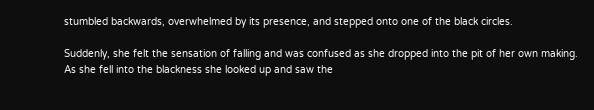stumbled backwards, overwhelmed by its presence, and stepped onto one of the black circles.

Suddenly, she felt the sensation of falling and was confused as she dropped into the pit of her own making. As she fell into the blackness she looked up and saw the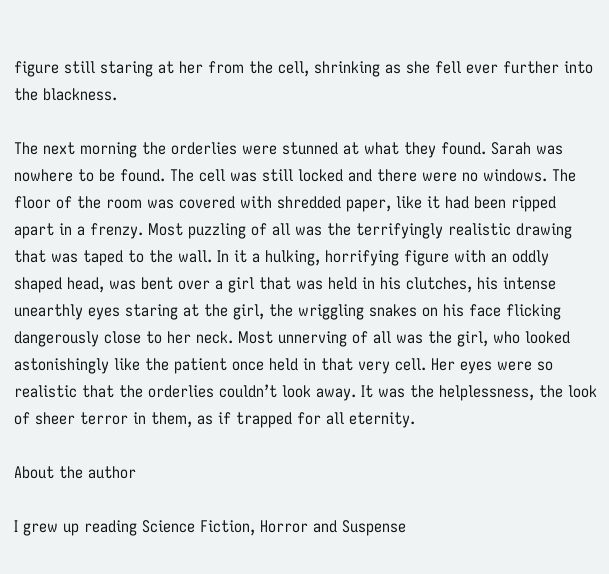figure still staring at her from the cell, shrinking as she fell ever further into the blackness.

The next morning the orderlies were stunned at what they found. Sarah was nowhere to be found. The cell was still locked and there were no windows. The floor of the room was covered with shredded paper, like it had been ripped apart in a frenzy. Most puzzling of all was the terrifyingly realistic drawing that was taped to the wall. In it a hulking, horrifying figure with an oddly shaped head, was bent over a girl that was held in his clutches, his intense unearthly eyes staring at the girl, the wriggling snakes on his face flicking dangerously close to her neck. Most unnerving of all was the girl, who looked astonishingly like the patient once held in that very cell. Her eyes were so realistic that the orderlies couldn’t look away. It was the helplessness, the look of sheer terror in them, as if trapped for all eternity.

About the author

I grew up reading Science Fiction, Horror and Suspense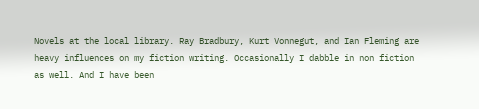Novels at the local library. Ray Bradbury, Kurt Vonnegut, and Ian Fleming are heavy influences on my fiction writing. Occasionally I dabble in non fiction as well. And I have been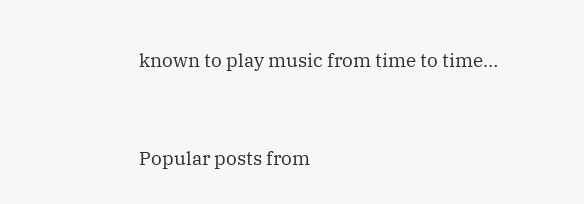known to play music from time to time…



Popular posts from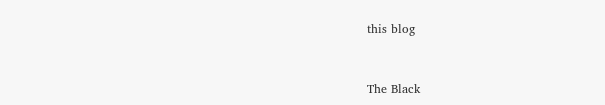this blog


The Black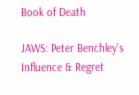Book of Death

JAWS: Peter Benchley's Influence & Regret